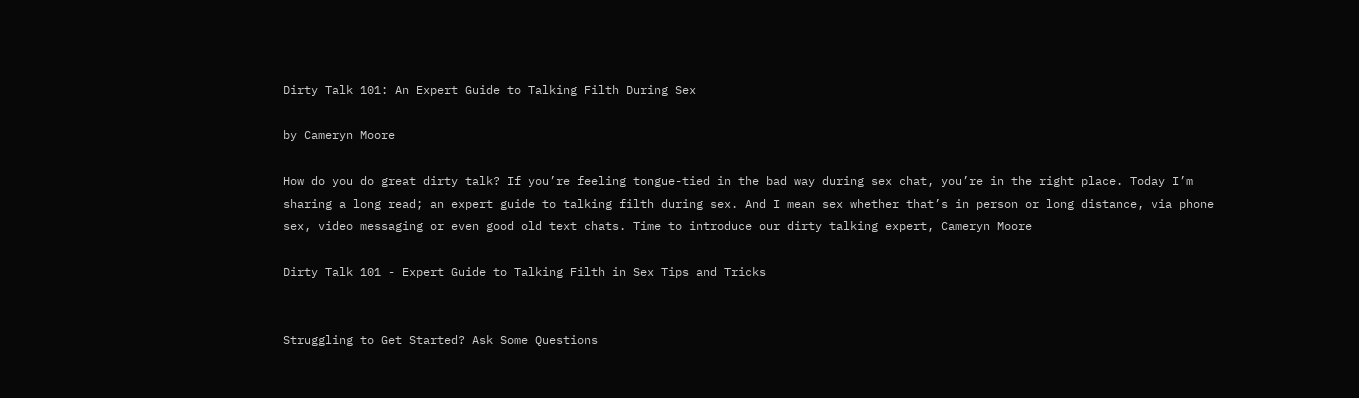Dirty Talk 101: An Expert Guide to Talking Filth During Sex

by Cameryn Moore

How do you do great dirty talk? If you’re feeling tongue-tied in the bad way during sex chat, you’re in the right place. Today I’m sharing a long read; an expert guide to talking filth during sex. And I mean sex whether that’s in person or long distance, via phone sex, video messaging or even good old text chats. Time to introduce our dirty talking expert, Cameryn Moore

Dirty Talk 101 - Expert Guide to Talking Filth in Sex Tips and Tricks


Struggling to Get Started? Ask Some Questions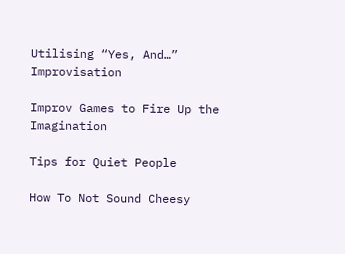Utilising “Yes, And…” Improvisation

Improv Games to Fire Up the Imagination

Tips for Quiet People

How To Not Sound Cheesy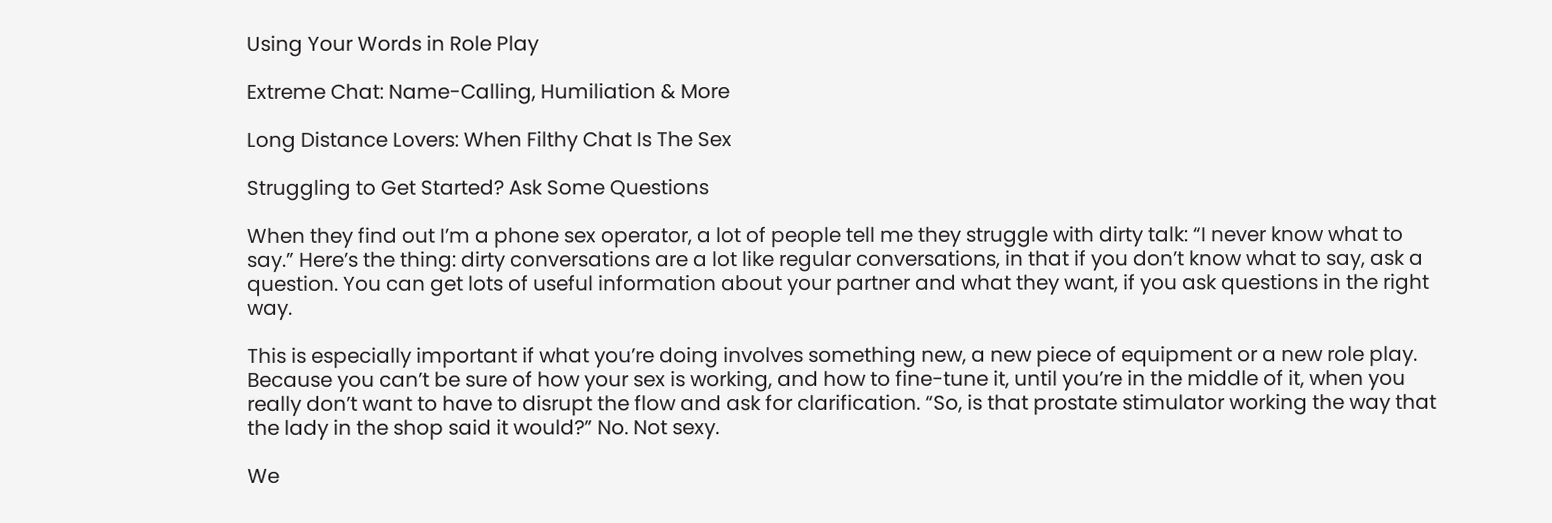Using Your Words in Role Play

Extreme Chat: Name-Calling, Humiliation & More

Long Distance Lovers: When Filthy Chat Is The Sex

Struggling to Get Started? Ask Some Questions

When they find out I’m a phone sex operator, a lot of people tell me they struggle with dirty talk: “I never know what to say.” Here’s the thing: dirty conversations are a lot like regular conversations, in that if you don’t know what to say, ask a question. You can get lots of useful information about your partner and what they want, if you ask questions in the right way.

This is especially important if what you’re doing involves something new, a new piece of equipment or a new role play. Because you can’t be sure of how your sex is working, and how to fine-tune it, until you’re in the middle of it, when you really don’t want to have to disrupt the flow and ask for clarification. “So, is that prostate stimulator working the way that the lady in the shop said it would?” No. Not sexy.

We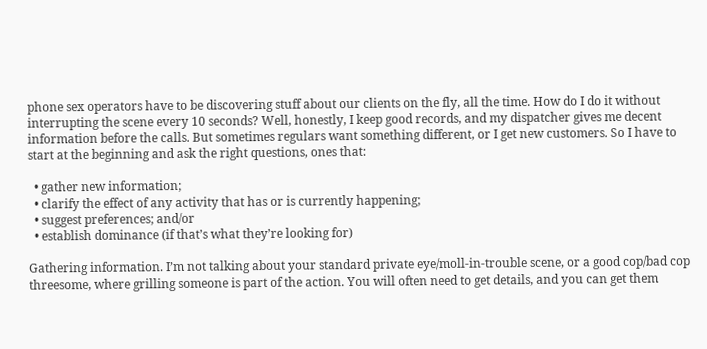phone sex operators have to be discovering stuff about our clients on the fly, all the time. How do I do it without interrupting the scene every 10 seconds? Well, honestly, I keep good records, and my dispatcher gives me decent information before the calls. But sometimes regulars want something different, or I get new customers. So I have to start at the beginning and ask the right questions, ones that:

  • gather new information;
  • clarify the effect of any activity that has or is currently happening;
  • suggest preferences; and/or
  • establish dominance (if that’s what they’re looking for)

Gathering information. I’m not talking about your standard private eye/moll-in-trouble scene, or a good cop/bad cop threesome, where grilling someone is part of the action. You will often need to get details, and you can get them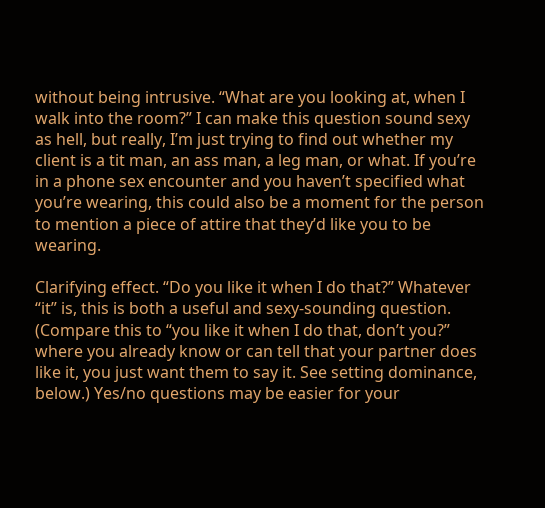without being intrusive. “What are you looking at, when I walk into the room?” I can make this question sound sexy as hell, but really, I’m just trying to find out whether my client is a tit man, an ass man, a leg man, or what. If you’re in a phone sex encounter and you haven’t specified what you’re wearing, this could also be a moment for the person to mention a piece of attire that they’d like you to be wearing.

Clarifying effect. “Do you like it when I do that?” Whatever “it” is, this is both a useful and sexy-sounding question. (Compare this to “you like it when I do that, don’t you?” where you already know or can tell that your partner does like it, you just want them to say it. See setting dominance, below.) Yes/no questions may be easier for your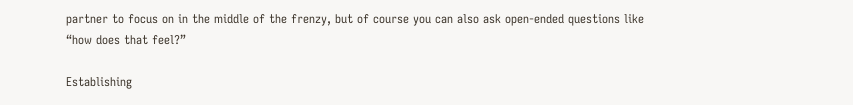partner to focus on in the middle of the frenzy, but of course you can also ask open-ended questions like “how does that feel?”

Establishing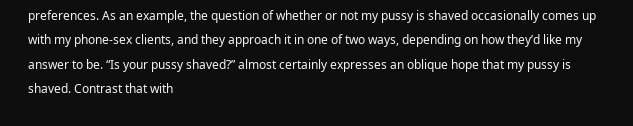preferences. As an example, the question of whether or not my pussy is shaved occasionally comes up with my phone-sex clients, and they approach it in one of two ways, depending on how they’d like my answer to be. “Is your pussy shaved?” almost certainly expresses an oblique hope that my pussy is shaved. Contrast that with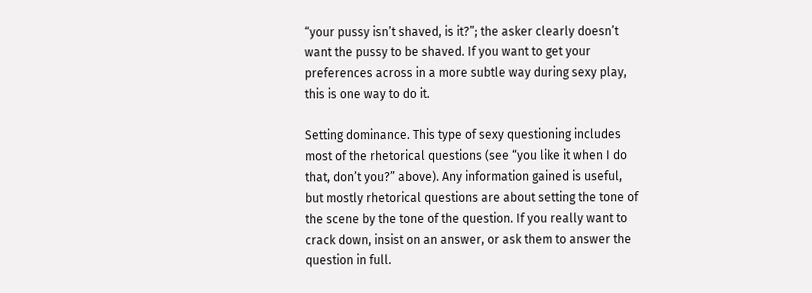“your pussy isn’t shaved, is it?”; the asker clearly doesn’t want the pussy to be shaved. If you want to get your preferences across in a more subtle way during sexy play, this is one way to do it.

Setting dominance. This type of sexy questioning includes most of the rhetorical questions (see “you like it when I do that, don’t you?” above). Any information gained is useful, but mostly rhetorical questions are about setting the tone of the scene by the tone of the question. If you really want to crack down, insist on an answer, or ask them to answer the question in full.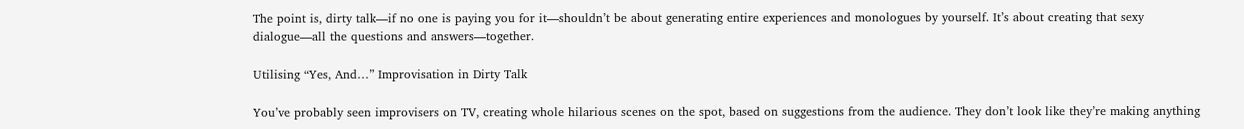The point is, dirty talk—if no one is paying you for it—shouldn’t be about generating entire experiences and monologues by yourself. It’s about creating that sexy dialogue—all the questions and answers—together.

Utilising “Yes, And…” Improvisation in Dirty Talk

You’ve probably seen improvisers on TV, creating whole hilarious scenes on the spot, based on suggestions from the audience. They don’t look like they’re making anything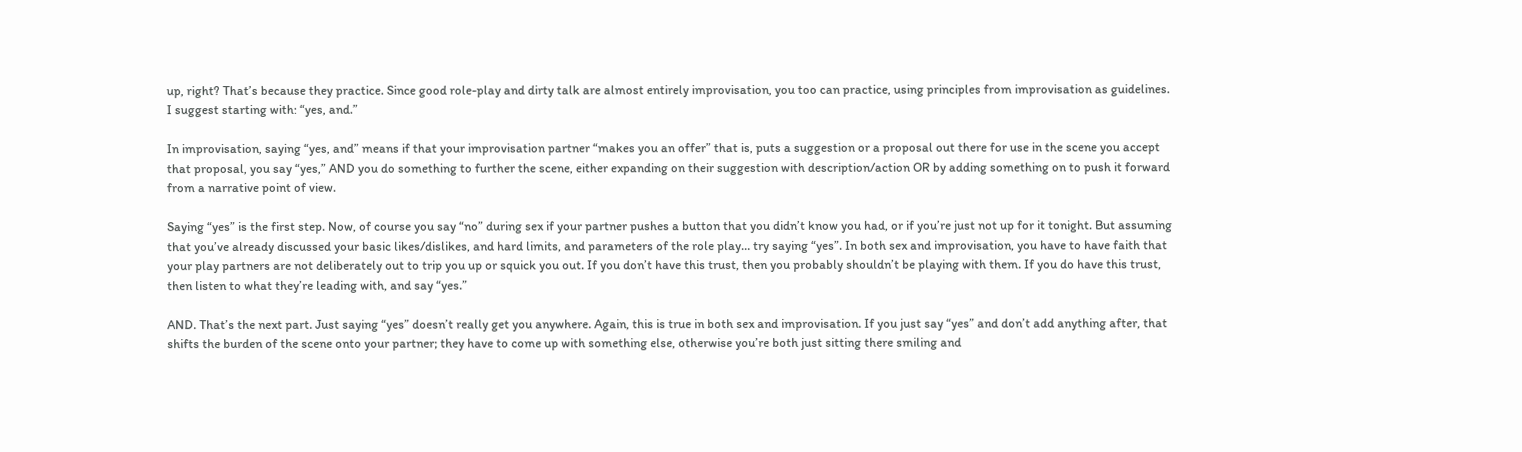up, right? That’s because they practice. Since good role-play and dirty talk are almost entirely improvisation, you too can practice, using principles from improvisation as guidelines. I suggest starting with: “yes, and.”

In improvisation, saying “yes, and” means if that your improvisation partner “makes you an offer” that is, puts a suggestion or a proposal out there for use in the scene you accept that proposal, you say “yes,” AND you do something to further the scene, either expanding on their suggestion with description/action OR by adding something on to push it forward from a narrative point of view.

Saying “yes” is the first step. Now, of course you say “no” during sex if your partner pushes a button that you didn’t know you had, or if you’re just not up for it tonight. But assuming that you’ve already discussed your basic likes/dislikes, and hard limits, and parameters of the role play… try saying “yes”. In both sex and improvisation, you have to have faith that your play partners are not deliberately out to trip you up or squick you out. If you don’t have this trust, then you probably shouldn’t be playing with them. If you do have this trust, then listen to what they’re leading with, and say “yes.”

AND. That’s the next part. Just saying “yes” doesn’t really get you anywhere. Again, this is true in both sex and improvisation. If you just say “yes” and don’t add anything after, that shifts the burden of the scene onto your partner; they have to come up with something else, otherwise you’re both just sitting there smiling and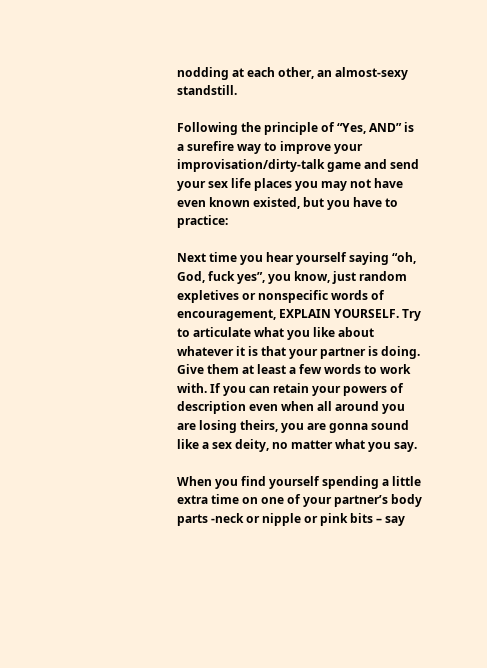nodding at each other, an almost-sexy standstill.

Following the principle of “Yes, AND” is a surefire way to improve your improvisation/dirty-talk game and send your sex life places you may not have even known existed, but you have to practice:

Next time you hear yourself saying “oh, God, fuck yes”, you know, just random expletives or nonspecific words of encouragement, EXPLAIN YOURSELF. Try to articulate what you like about whatever it is that your partner is doing. Give them at least a few words to work with. If you can retain your powers of description even when all around you are losing theirs, you are gonna sound like a sex deity, no matter what you say.

When you find yourself spending a little extra time on one of your partner’s body parts -neck or nipple or pink bits – say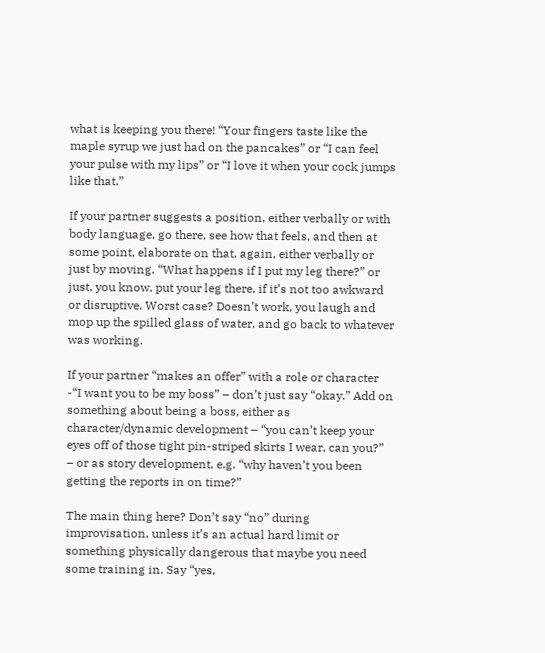what is keeping you there! “Your fingers taste like the maple syrup we just had on the pancakes” or “I can feel your pulse with my lips” or “I love it when your cock jumps like that.”

If your partner suggests a position, either verbally or with body language, go there, see how that feels, and then at some point, elaborate on that, again, either verbally or just by moving. “What happens if I put my leg there?” or just, you know, put your leg there, if it’s not too awkward or disruptive. Worst case? Doesn’t work, you laugh and mop up the spilled glass of water, and go back to whatever was working.

If your partner “makes an offer” with a role or character -“I want you to be my boss” – don’t just say “okay.” Add on something about being a boss, either as character/dynamic development – “you can’t keep your eyes off of those tight pin-striped skirts I wear, can you?” – or as story development, e.g. “why haven’t you been getting the reports in on time?”

The main thing here? Don’t say “no” during improvisation, unless it’s an actual hard limit or something physically dangerous that maybe you need some training in. Say “yes,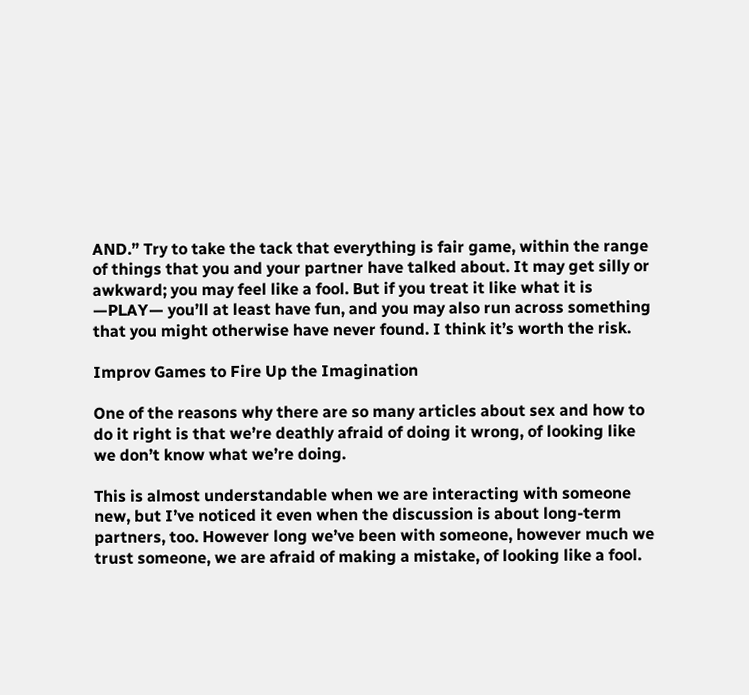AND.” Try to take the tack that everything is fair game, within the range of things that you and your partner have talked about. It may get silly or awkward; you may feel like a fool. But if you treat it like what it is —PLAY— you’ll at least have fun, and you may also run across something that you might otherwise have never found. I think it’s worth the risk.

Improv Games to Fire Up the Imagination

One of the reasons why there are so many articles about sex and how to do it right is that we’re deathly afraid of doing it wrong, of looking like we don’t know what we’re doing.

This is almost understandable when we are interacting with someone new, but I’ve noticed it even when the discussion is about long-term partners, too. However long we’ve been with someone, however much we trust someone, we are afraid of making a mistake, of looking like a fool.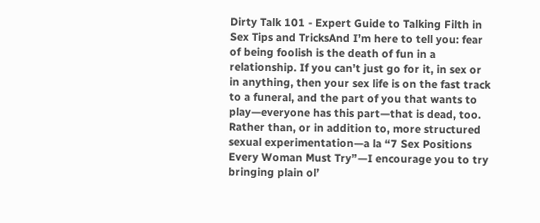Dirty Talk 101 - Expert Guide to Talking Filth in Sex Tips and TricksAnd I’m here to tell you: fear of being foolish is the death of fun in a relationship. If you can’t just go for it, in sex or in anything, then your sex life is on the fast track to a funeral, and the part of you that wants to play—everyone has this part—that is dead, too. Rather than, or in addition to, more structured sexual experimentation—a la “7 Sex Positions Every Woman Must Try”—I encourage you to try bringing plain ol’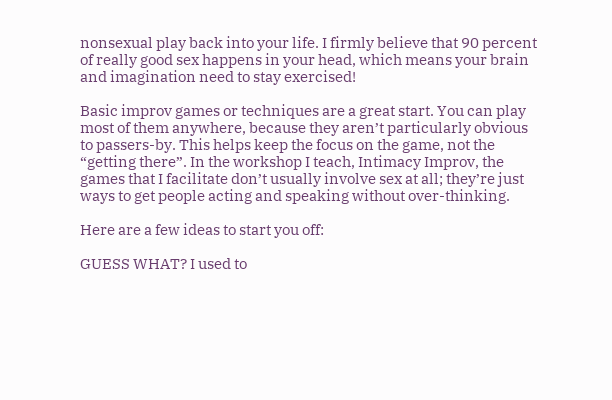nonsexual play back into your life. I firmly believe that 90 percent of really good sex happens in your head, which means your brain and imagination need to stay exercised!

Basic improv games or techniques are a great start. You can play most of them anywhere, because they aren’t particularly obvious to passers-by. This helps keep the focus on the game, not the “getting there”. In the workshop I teach, Intimacy Improv, the games that I facilitate don’t usually involve sex at all; they’re just ways to get people acting and speaking without over-thinking.

Here are a few ideas to start you off:

GUESS WHAT? I used to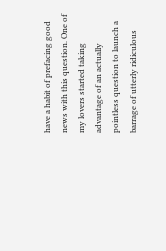have a habit of prefacing good news with this question. One of my lovers started taking advantage of an actually pointless question to launch a barrage of utterly ridiculous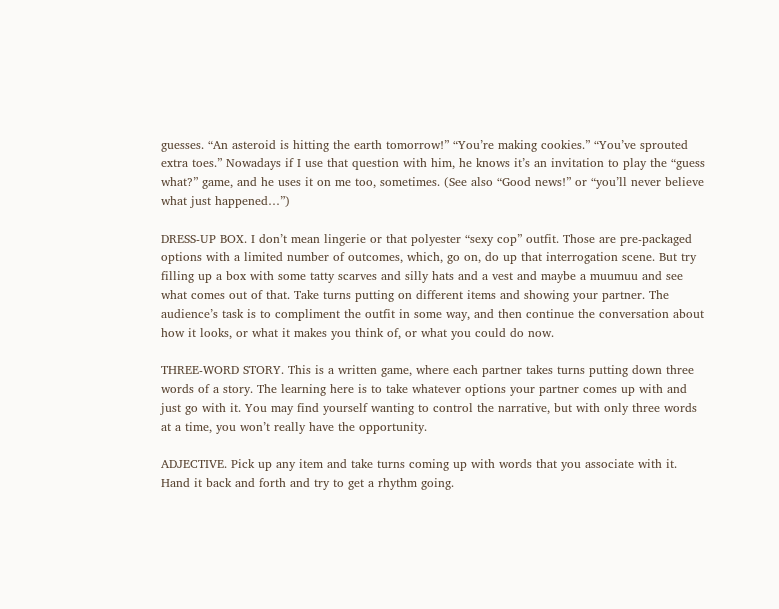guesses. “An asteroid is hitting the earth tomorrow!” “You’re making cookies.” “You’ve sprouted extra toes.” Nowadays if I use that question with him, he knows it’s an invitation to play the “guess what?” game, and he uses it on me too, sometimes. (See also “Good news!” or “you’ll never believe what just happened…”)

DRESS-UP BOX. I don’t mean lingerie or that polyester “sexy cop” outfit. Those are pre-packaged options with a limited number of outcomes, which, go on, do up that interrogation scene. But try filling up a box with some tatty scarves and silly hats and a vest and maybe a muumuu and see what comes out of that. Take turns putting on different items and showing your partner. The audience’s task is to compliment the outfit in some way, and then continue the conversation about how it looks, or what it makes you think of, or what you could do now.

THREE-WORD STORY. This is a written game, where each partner takes turns putting down three words of a story. The learning here is to take whatever options your partner comes up with and just go with it. You may find yourself wanting to control the narrative, but with only three words at a time, you won’t really have the opportunity.

ADJECTIVE. Pick up any item and take turns coming up with words that you associate with it. Hand it back and forth and try to get a rhythm going.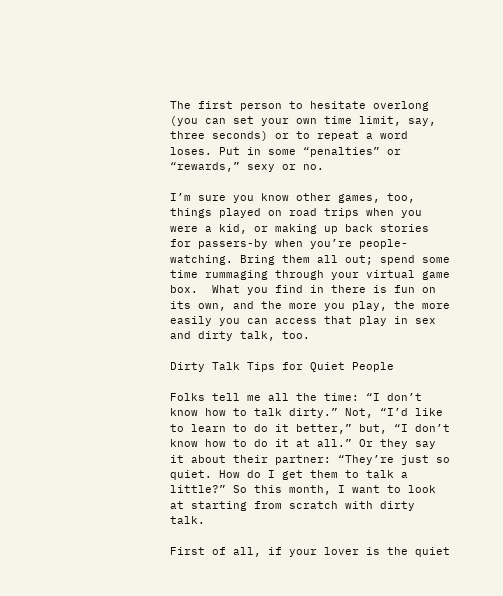The first person to hesitate overlong (you can set your own time limit, say, three seconds) or to repeat a word loses. Put in some “penalties” or “rewards,” sexy or no.

I’m sure you know other games, too, things played on road trips when you were a kid, or making up back stories for passers-by when you’re people-watching. Bring them all out; spend some time rummaging through your virtual game box.  What you find in there is fun on its own, and the more you play, the more easily you can access that play in sex and dirty talk, too.

Dirty Talk Tips for Quiet People

Folks tell me all the time: “I don’t know how to talk dirty.” Not, “I’d like to learn to do it better,” but, “I don’t know how to do it at all.” Or they say it about their partner: “They’re just so quiet. How do I get them to talk a little?” So this month, I want to look at starting from scratch with dirty talk.

First of all, if your lover is the quiet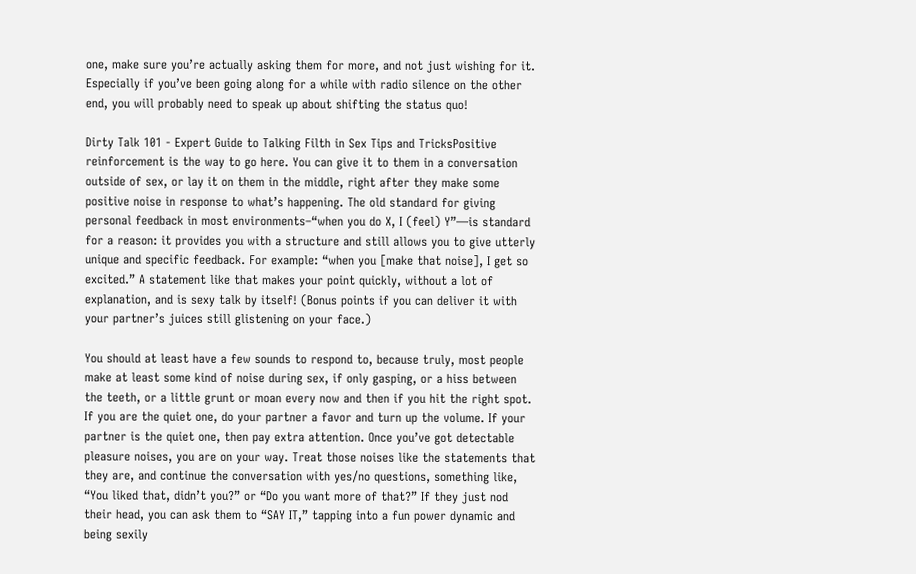one, make sure you’re actually asking them for more, and not just wishing for it. Especially if you’ve been going along for a while with radio silence on the other end, you will probably need to speak up about shifting the status quo!

Dirty Talk 101 - Expert Guide to Talking Filth in Sex Tips and TricksPositive reinforcement is the way to go here. You can give it to them in a conversation outside of sex, or lay it on them in the middle, right after they make some positive noise in response to what’s happening. The old standard for giving personal feedback in most environments–“when you do X, I (feel) Y”—is standard for a reason: it provides you with a structure and still allows you to give utterly unique and specific feedback. For example: “when you [make that noise], I get so excited.” A statement like that makes your point quickly, without a lot of explanation, and is sexy talk by itself! (Bonus points if you can deliver it with your partner’s juices still glistening on your face.)

You should at least have a few sounds to respond to, because truly, most people make at least some kind of noise during sex, if only gasping, or a hiss between the teeth, or a little grunt or moan every now and then if you hit the right spot. If you are the quiet one, do your partner a favor and turn up the volume. If your partner is the quiet one, then pay extra attention. Once you’ve got detectable pleasure noises, you are on your way. Treat those noises like the statements that they are, and continue the conversation with yes/no questions, something like, “You liked that, didn’t you?” or “Do you want more of that?” If they just nod their head, you can ask them to “SAY IT,” tapping into a fun power dynamic and being sexily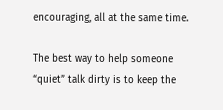encouraging, all at the same time.

The best way to help someone “quiet” talk dirty is to keep the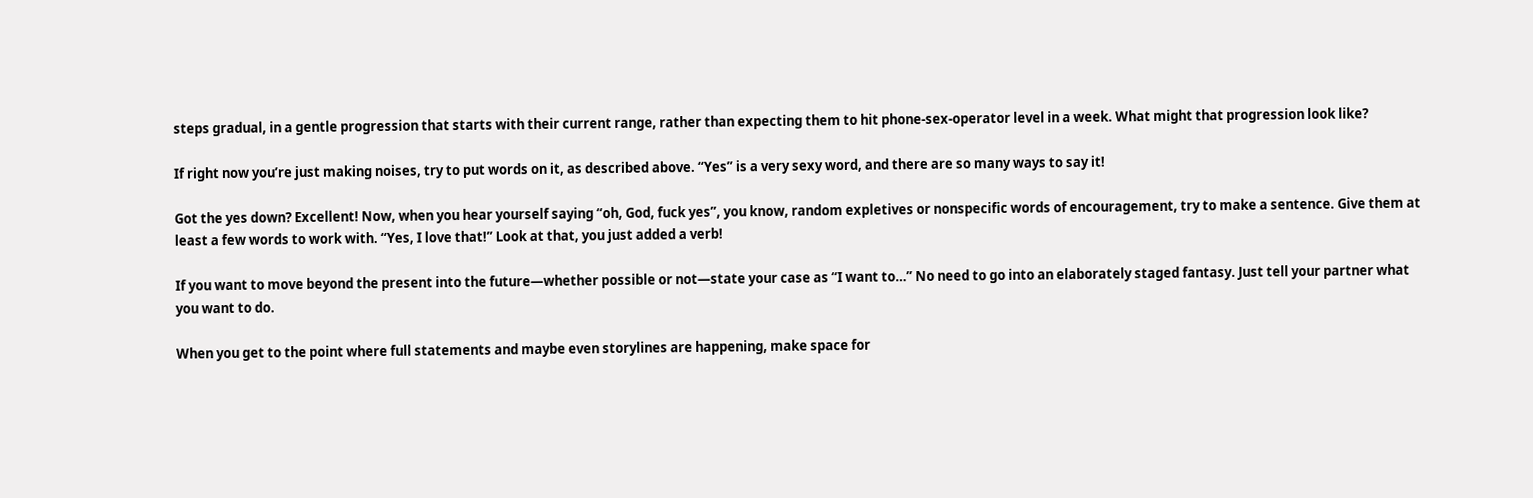steps gradual, in a gentle progression that starts with their current range, rather than expecting them to hit phone-sex-operator level in a week. What might that progression look like?

If right now you’re just making noises, try to put words on it, as described above. “Yes” is a very sexy word, and there are so many ways to say it!

Got the yes down? Excellent! Now, when you hear yourself saying “oh, God, fuck yes”, you know, random expletives or nonspecific words of encouragement, try to make a sentence. Give them at least a few words to work with. “Yes, I love that!” Look at that, you just added a verb!

If you want to move beyond the present into the future—whether possible or not—state your case as “I want to…” No need to go into an elaborately staged fantasy. Just tell your partner what you want to do.

When you get to the point where full statements and maybe even storylines are happening, make space for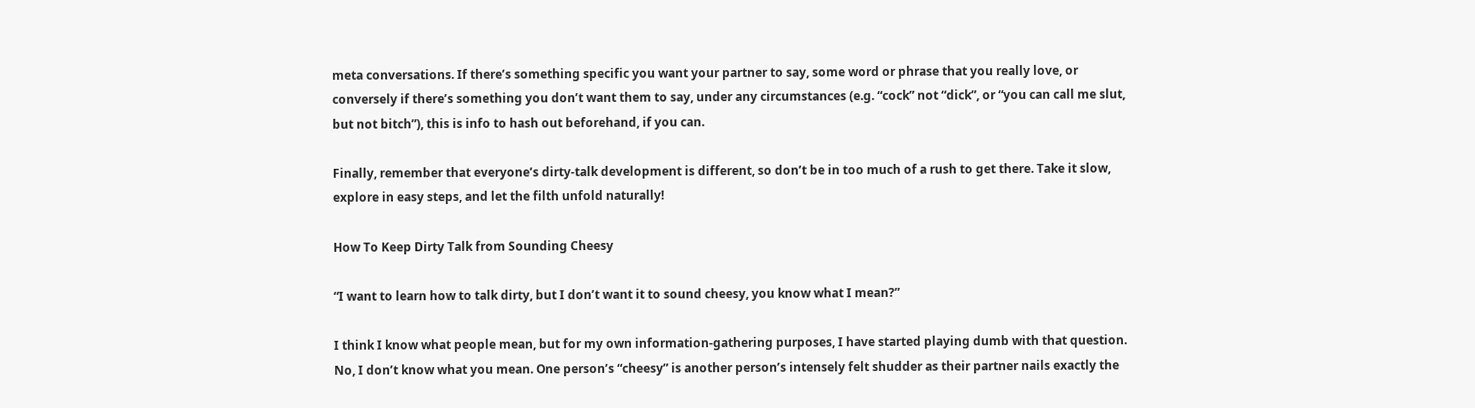meta conversations. If there’s something specific you want your partner to say, some word or phrase that you really love, or conversely if there’s something you don’t want them to say, under any circumstances (e.g. “cock” not “dick”, or “you can call me slut, but not bitch”), this is info to hash out beforehand, if you can.

Finally, remember that everyone’s dirty-talk development is different, so don’t be in too much of a rush to get there. Take it slow, explore in easy steps, and let the filth unfold naturally!

How To Keep Dirty Talk from Sounding Cheesy

“I want to learn how to talk dirty, but I don’t want it to sound cheesy, you know what I mean?”

I think I know what people mean, but for my own information-gathering purposes, I have started playing dumb with that question. No, I don’t know what you mean. One person’s “cheesy” is another person’s intensely felt shudder as their partner nails exactly the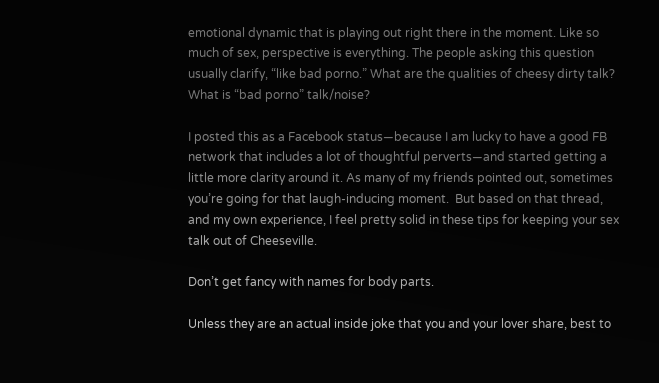emotional dynamic that is playing out right there in the moment. Like so much of sex, perspective is everything. The people asking this question usually clarify, “like bad porno.” What are the qualities of cheesy dirty talk? What is “bad porno” talk/noise?

I posted this as a Facebook status—because I am lucky to have a good FB network that includes a lot of thoughtful perverts—and started getting a little more clarity around it. As many of my friends pointed out, sometimes you’re going for that laugh-inducing moment.  But based on that thread, and my own experience, I feel pretty solid in these tips for keeping your sex talk out of Cheeseville.

Don’t get fancy with names for body parts.

Unless they are an actual inside joke that you and your lover share, best to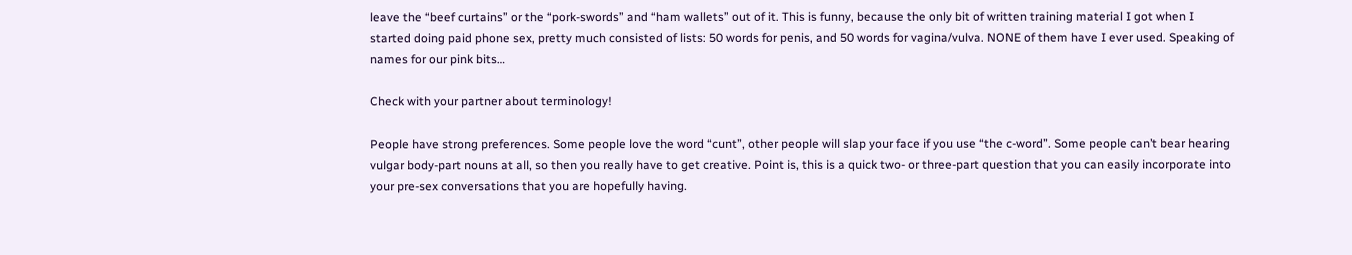leave the “beef curtains” or the “pork-swords” and “ham wallets” out of it. This is funny, because the only bit of written training material I got when I started doing paid phone sex, pretty much consisted of lists: 50 words for penis, and 50 words for vagina/vulva. NONE of them have I ever used. Speaking of names for our pink bits…

Check with your partner about terminology!

People have strong preferences. Some people love the word “cunt”, other people will slap your face if you use “the c-word”. Some people can’t bear hearing vulgar body-part nouns at all, so then you really have to get creative. Point is, this is a quick two- or three-part question that you can easily incorporate into your pre-sex conversations that you are hopefully having.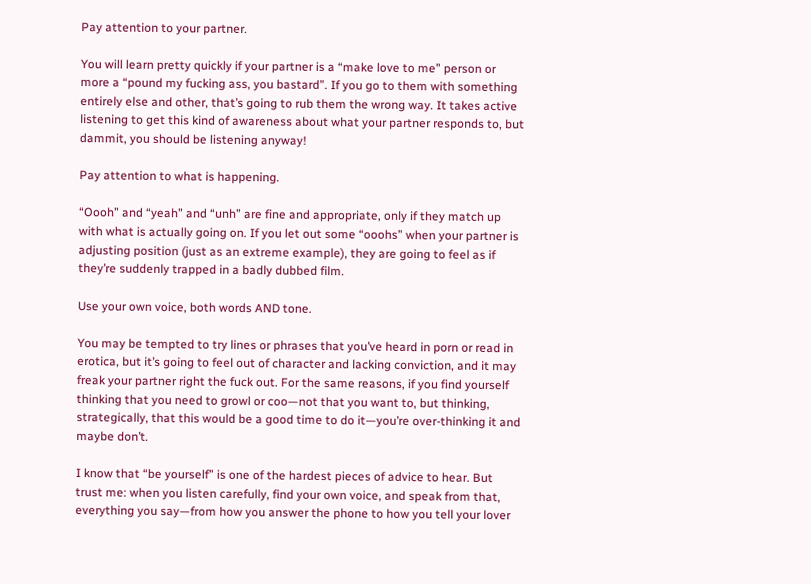Pay attention to your partner.

You will learn pretty quickly if your partner is a “make love to me” person or more a “pound my fucking ass, you bastard”. If you go to them with something entirely else and other, that’s going to rub them the wrong way. It takes active listening to get this kind of awareness about what your partner responds to, but dammit, you should be listening anyway!

Pay attention to what is happening.

“Oooh” and “yeah” and “unh” are fine and appropriate, only if they match up with what is actually going on. If you let out some “ooohs” when your partner is adjusting position (just as an extreme example), they are going to feel as if they’re suddenly trapped in a badly dubbed film.

Use your own voice, both words AND tone.

You may be tempted to try lines or phrases that you’ve heard in porn or read in erotica, but it’s going to feel out of character and lacking conviction, and it may freak your partner right the fuck out. For the same reasons, if you find yourself thinking that you need to growl or coo—not that you want to, but thinking, strategically, that this would be a good time to do it—you’re over-thinking it and maybe don’t.

I know that “be yourself” is one of the hardest pieces of advice to hear. But trust me: when you listen carefully, find your own voice, and speak from that, everything you say—from how you answer the phone to how you tell your lover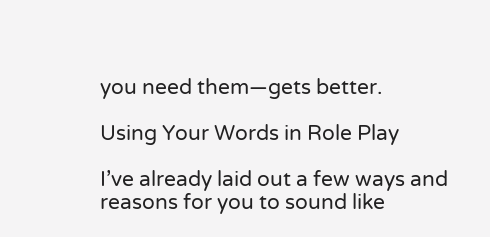you need them—gets better.

Using Your Words in Role Play

I’ve already laid out a few ways and reasons for you to sound like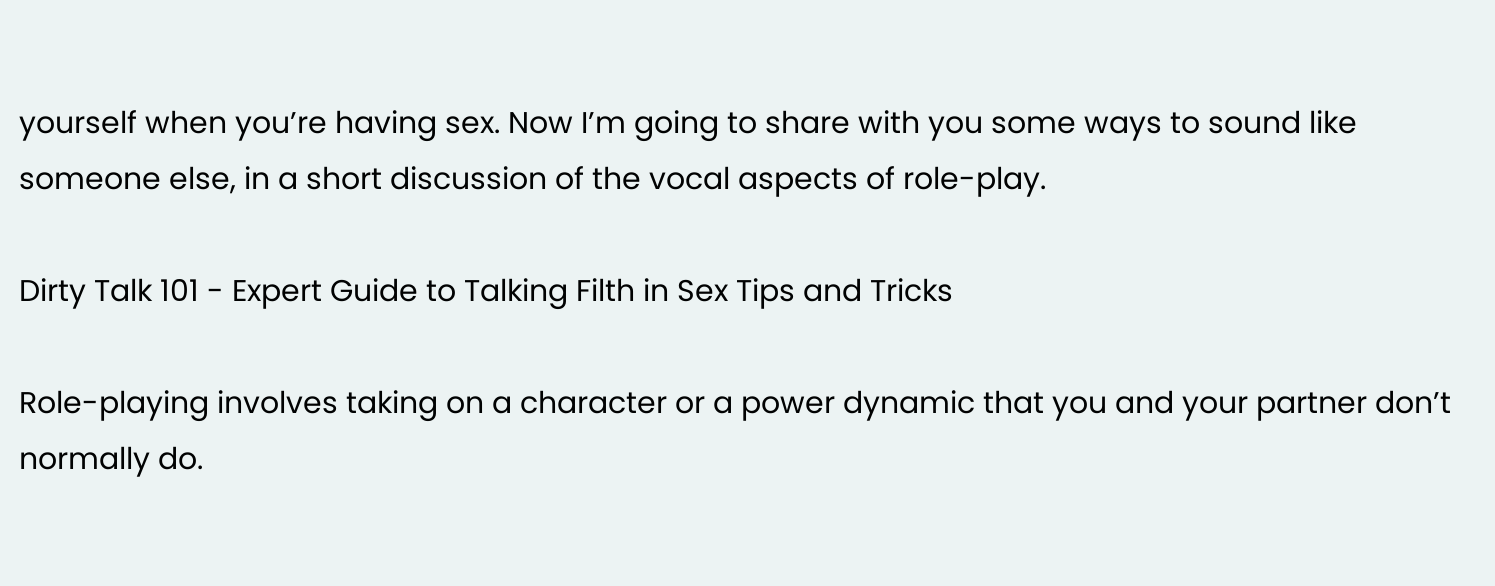yourself when you’re having sex. Now I’m going to share with you some ways to sound like someone else, in a short discussion of the vocal aspects of role-play.

Dirty Talk 101 - Expert Guide to Talking Filth in Sex Tips and Tricks

Role-playing involves taking on a character or a power dynamic that you and your partner don’t normally do.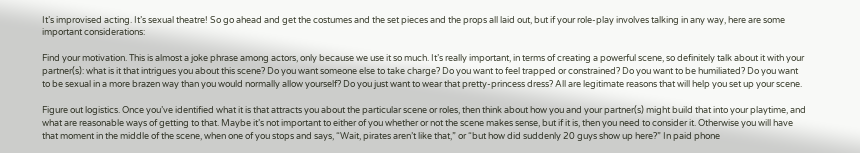It’s improvised acting. It’s sexual theatre! So go ahead and get the costumes and the set pieces and the props all laid out, but if your role-play involves talking in any way, here are some important considerations:

Find your motivation. This is almost a joke phrase among actors, only because we use it so much. It’s really important, in terms of creating a powerful scene, so definitely talk about it with your partner(s): what is it that intrigues you about this scene? Do you want someone else to take charge? Do you want to feel trapped or constrained? Do you want to be humiliated? Do you want to be sexual in a more brazen way than you would normally allow yourself? Do you just want to wear that pretty-princess dress? All are legitimate reasons that will help you set up your scene.

Figure out logistics. Once you’ve identified what it is that attracts you about the particular scene or roles, then think about how you and your partner(s) might build that into your playtime, and what are reasonable ways of getting to that. Maybe it’s not important to either of you whether or not the scene makes sense, but if it is, then you need to consider it. Otherwise you will have that moment in the middle of the scene, when one of you stops and says, “Wait, pirates aren’t like that,” or “but how did suddenly 20 guys show up here?” In paid phone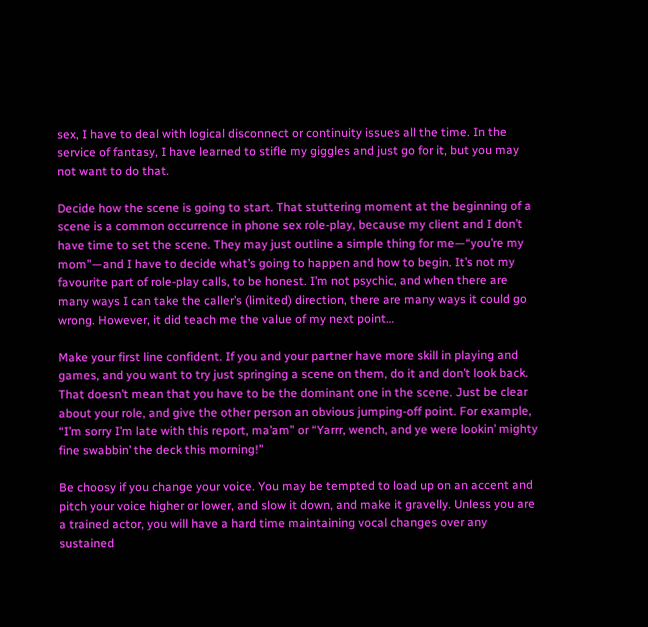sex, I have to deal with logical disconnect or continuity issues all the time. In the service of fantasy, I have learned to stifle my giggles and just go for it, but you may not want to do that.

Decide how the scene is going to start. That stuttering moment at the beginning of a scene is a common occurrence in phone sex role-play, because my client and I don’t have time to set the scene. They may just outline a simple thing for me—“you’re my mom”—and I have to decide what’s going to happen and how to begin. It’s not my favourite part of role-play calls, to be honest. I’m not psychic, and when there are many ways I can take the caller’s (limited) direction, there are many ways it could go wrong. However, it did teach me the value of my next point…

Make your first line confident. If you and your partner have more skill in playing and games, and you want to try just springing a scene on them, do it and don’t look back. That doesn’t mean that you have to be the dominant one in the scene. Just be clear about your role, and give the other person an obvious jumping-off point. For example, “I’m sorry I’m late with this report, ma’am” or “Yarrr, wench, and ye were lookin’ mighty fine swabbin’ the deck this morning!”

Be choosy if you change your voice. You may be tempted to load up on an accent and pitch your voice higher or lower, and slow it down, and make it gravelly. Unless you are a trained actor, you will have a hard time maintaining vocal changes over any sustained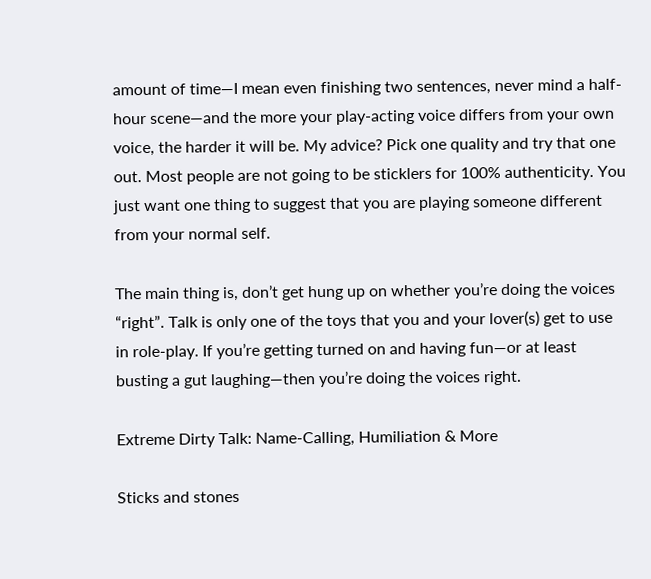amount of time—I mean even finishing two sentences, never mind a half-hour scene—and the more your play-acting voice differs from your own voice, the harder it will be. My advice? Pick one quality and try that one out. Most people are not going to be sticklers for 100% authenticity. You just want one thing to suggest that you are playing someone different from your normal self.

The main thing is, don’t get hung up on whether you’re doing the voices “right”. Talk is only one of the toys that you and your lover(s) get to use in role-play. If you’re getting turned on and having fun—or at least busting a gut laughing—then you’re doing the voices right.

Extreme Dirty Talk: Name-Calling, Humiliation & More

Sticks and stones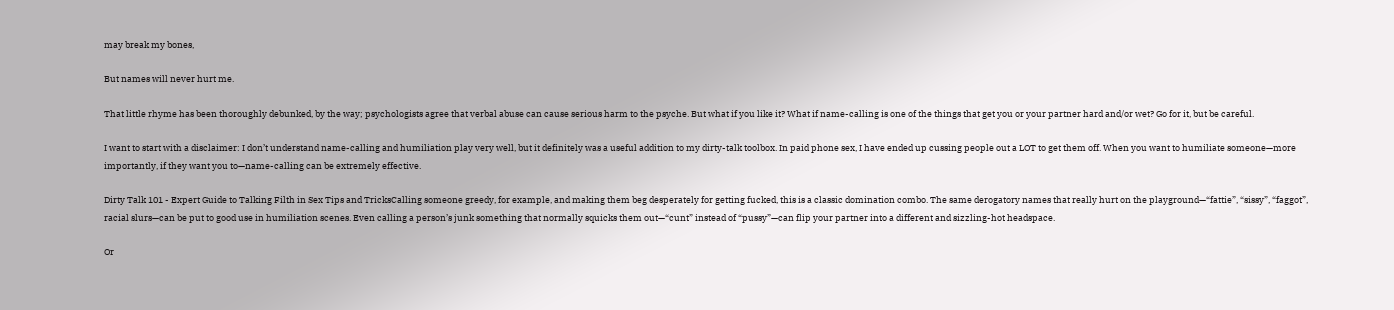may break my bones,

But names will never hurt me.

That little rhyme has been thoroughly debunked, by the way; psychologists agree that verbal abuse can cause serious harm to the psyche. But what if you like it? What if name-calling is one of the things that get you or your partner hard and/or wet? Go for it, but be careful.

I want to start with a disclaimer: I don’t understand name-calling and humiliation play very well, but it definitely was a useful addition to my dirty-talk toolbox. In paid phone sex, I have ended up cussing people out a LOT to get them off. When you want to humiliate someone—more importantly, if they want you to—name-calling can be extremely effective.

Dirty Talk 101 - Expert Guide to Talking Filth in Sex Tips and TricksCalling someone greedy, for example, and making them beg desperately for getting fucked, this is a classic domination combo. The same derogatory names that really hurt on the playground—“fattie”, “sissy”, “faggot”, racial slurs—can be put to good use in humiliation scenes. Even calling a person’s junk something that normally squicks them out—“cunt” instead of “pussy”—can flip your partner into a different and sizzling-hot headspace.

Or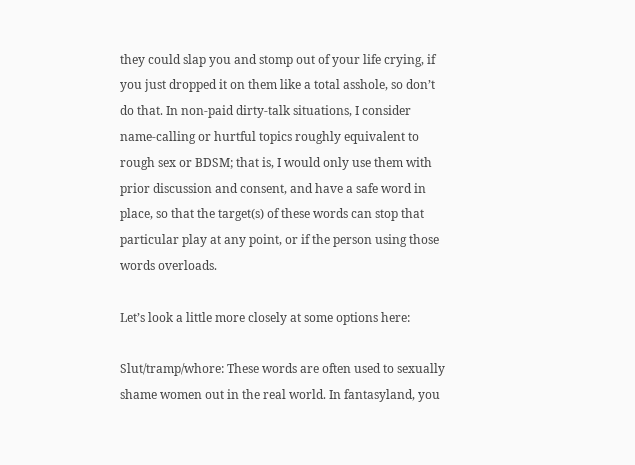they could slap you and stomp out of your life crying, if you just dropped it on them like a total asshole, so don’t do that. In non-paid dirty-talk situations, I consider name-calling or hurtful topics roughly equivalent to rough sex or BDSM; that is, I would only use them with prior discussion and consent, and have a safe word in place, so that the target(s) of these words can stop that particular play at any point, or if the person using those words overloads.

Let’s look a little more closely at some options here:

Slut/tramp/whore: These words are often used to sexually shame women out in the real world. In fantasyland, you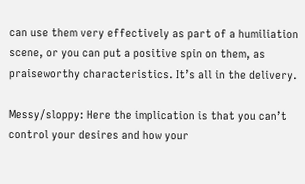can use them very effectively as part of a humiliation scene, or you can put a positive spin on them, as praiseworthy characteristics. It’s all in the delivery.

Messy/sloppy: Here the implication is that you can’t control your desires and how your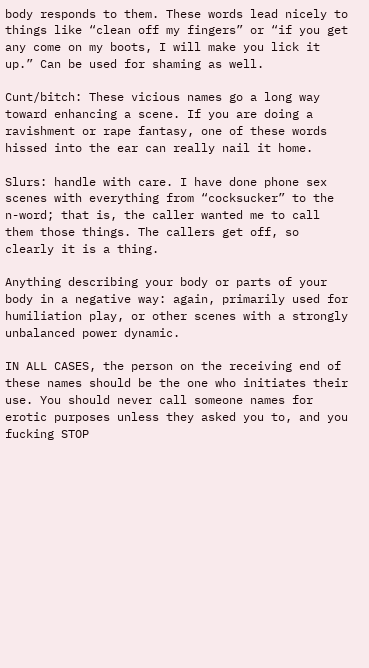body responds to them. These words lead nicely to things like “clean off my fingers” or “if you get any come on my boots, I will make you lick it up.” Can be used for shaming as well.

Cunt/bitch: These vicious names go a long way toward enhancing a scene. If you are doing a ravishment or rape fantasy, one of these words hissed into the ear can really nail it home.

Slurs: handle with care. I have done phone sex scenes with everything from “cocksucker” to the n-word; that is, the caller wanted me to call them those things. The callers get off, so clearly it is a thing.

Anything describing your body or parts of your body in a negative way: again, primarily used for humiliation play, or other scenes with a strongly unbalanced power dynamic.

IN ALL CASES, the person on the receiving end of these names should be the one who initiates their use. You should never call someone names for erotic purposes unless they asked you to, and you fucking STOP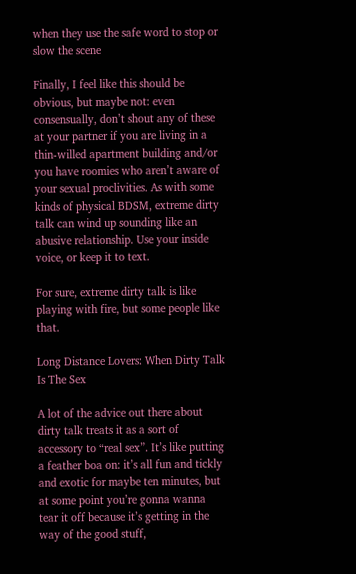when they use the safe word to stop or slow the scene

Finally, I feel like this should be obvious, but maybe not: even consensually, don’t shout any of these at your partner if you are living in a thin-willed apartment building and/or you have roomies who aren’t aware of your sexual proclivities. As with some kinds of physical BDSM, extreme dirty talk can wind up sounding like an abusive relationship. Use your inside voice, or keep it to text.

For sure, extreme dirty talk is like playing with fire, but some people like that.

Long Distance Lovers: When Dirty Talk Is The Sex

A lot of the advice out there about dirty talk treats it as a sort of accessory to “real sex”. It’s like putting a feather boa on: it’s all fun and tickly and exotic for maybe ten minutes, but at some point you’re gonna wanna tear it off because it’s getting in the way of the good stuff,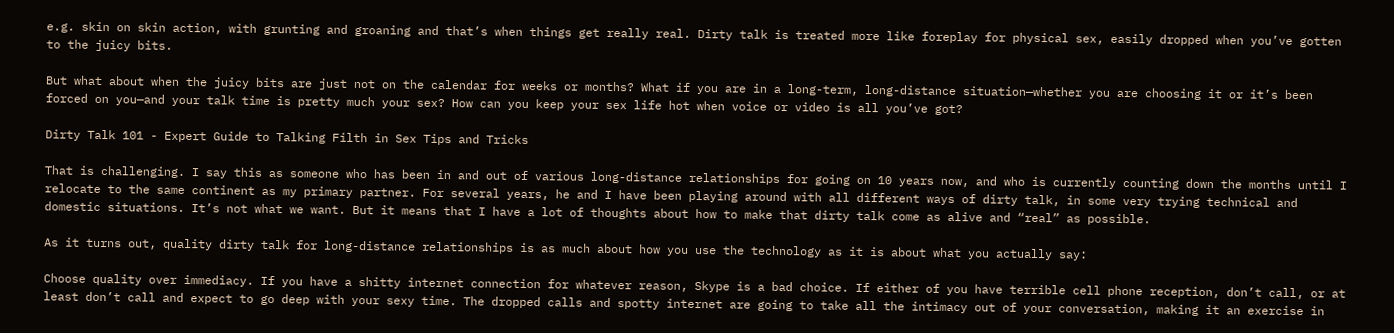e.g. skin on skin action, with grunting and groaning and that’s when things get really real. Dirty talk is treated more like foreplay for physical sex, easily dropped when you’ve gotten to the juicy bits.

But what about when the juicy bits are just not on the calendar for weeks or months? What if you are in a long-term, long-distance situation—whether you are choosing it or it’s been forced on you—and your talk time is pretty much your sex? How can you keep your sex life hot when voice or video is all you’ve got?

Dirty Talk 101 - Expert Guide to Talking Filth in Sex Tips and Tricks

That is challenging. I say this as someone who has been in and out of various long-distance relationships for going on 10 years now, and who is currently counting down the months until I relocate to the same continent as my primary partner. For several years, he and I have been playing around with all different ways of dirty talk, in some very trying technical and domestic situations. It’s not what we want. But it means that I have a lot of thoughts about how to make that dirty talk come as alive and “real” as possible.

As it turns out, quality dirty talk for long-distance relationships is as much about how you use the technology as it is about what you actually say:

Choose quality over immediacy. If you have a shitty internet connection for whatever reason, Skype is a bad choice. If either of you have terrible cell phone reception, don’t call, or at least don’t call and expect to go deep with your sexy time. The dropped calls and spotty internet are going to take all the intimacy out of your conversation, making it an exercise in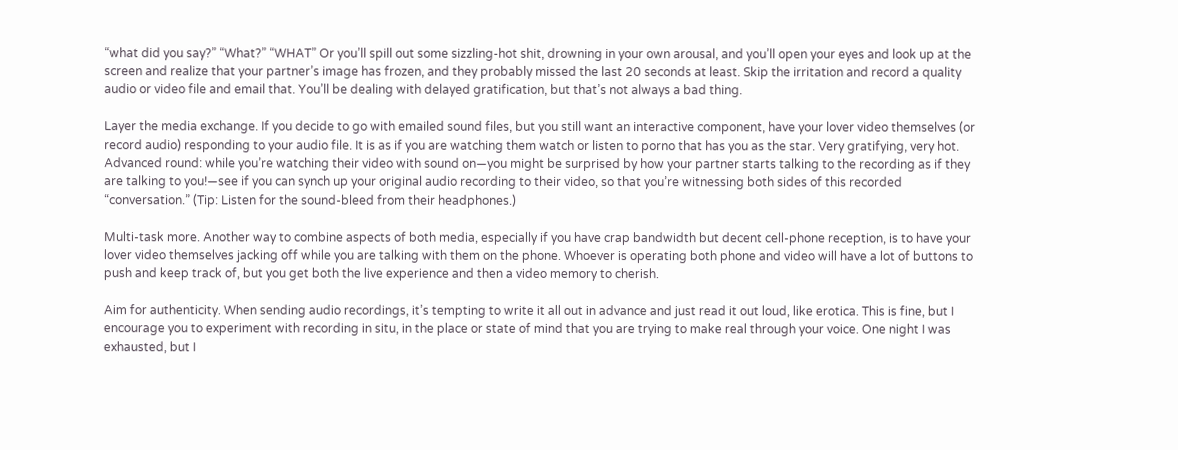“what did you say?” “What?” “WHAT” Or you’ll spill out some sizzling-hot shit, drowning in your own arousal, and you’ll open your eyes and look up at the screen and realize that your partner’s image has frozen, and they probably missed the last 20 seconds at least. Skip the irritation and record a quality audio or video file and email that. You’ll be dealing with delayed gratification, but that’s not always a bad thing.

Layer the media exchange. If you decide to go with emailed sound files, but you still want an interactive component, have your lover video themselves (or record audio) responding to your audio file. It is as if you are watching them watch or listen to porno that has you as the star. Very gratifying, very hot. Advanced round: while you’re watching their video with sound on—you might be surprised by how your partner starts talking to the recording as if they are talking to you!—see if you can synch up your original audio recording to their video, so that you’re witnessing both sides of this recorded “conversation.” (Tip: Listen for the sound-bleed from their headphones.)

Multi-task more. Another way to combine aspects of both media, especially if you have crap bandwidth but decent cell-phone reception, is to have your lover video themselves jacking off while you are talking with them on the phone. Whoever is operating both phone and video will have a lot of buttons to push and keep track of, but you get both the live experience and then a video memory to cherish.

Aim for authenticity. When sending audio recordings, it’s tempting to write it all out in advance and just read it out loud, like erotica. This is fine, but I encourage you to experiment with recording in situ, in the place or state of mind that you are trying to make real through your voice. One night I was exhausted, but I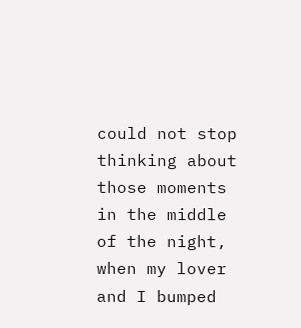could not stop thinking about those moments in the middle of the night, when my lover and I bumped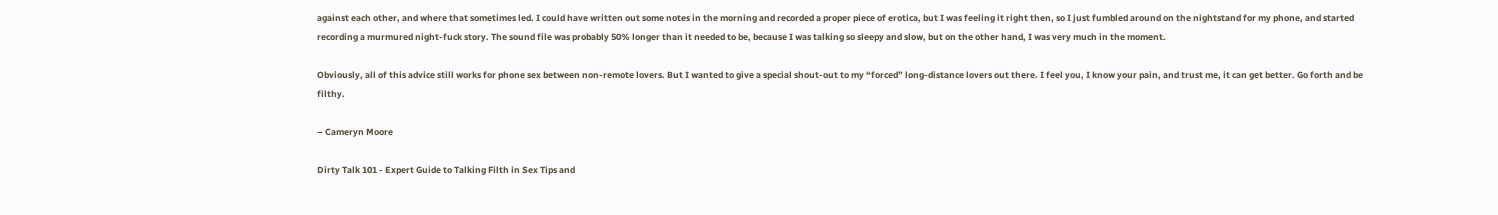against each other, and where that sometimes led. I could have written out some notes in the morning and recorded a proper piece of erotica, but I was feeling it right then, so I just fumbled around on the nightstand for my phone, and started recording a murmured night-fuck story. The sound file was probably 50% longer than it needed to be, because I was talking so sleepy and slow, but on the other hand, I was very much in the moment.

Obviously, all of this advice still works for phone sex between non-remote lovers. But I wanted to give a special shout-out to my “forced” long-distance lovers out there. I feel you, I know your pain, and trust me, it can get better. Go forth and be filthy.

– Cameryn Moore

Dirty Talk 101 - Expert Guide to Talking Filth in Sex Tips and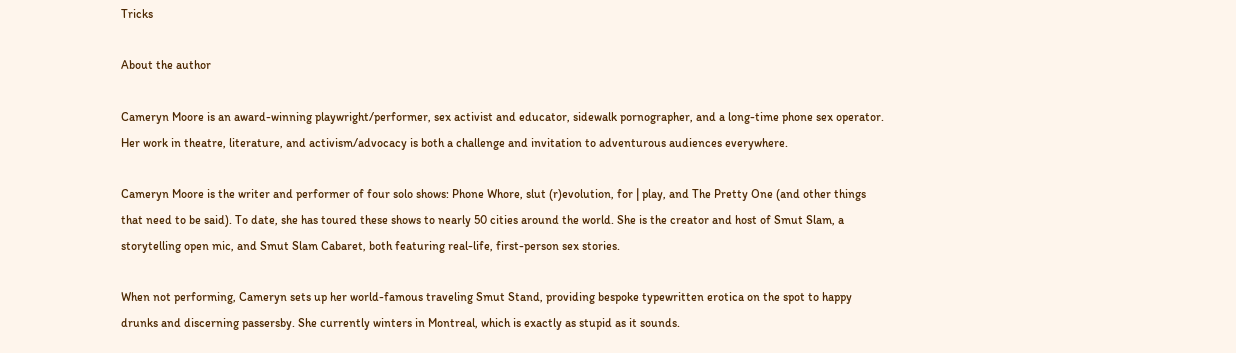Tricks

About the author

Cameryn Moore is an award-winning playwright/performer, sex activist and educator, sidewalk pornographer, and a long-time phone sex operator. Her work in theatre, literature, and activism/advocacy is both a challenge and invitation to adventurous audiences everywhere.

Cameryn Moore is the writer and performer of four solo shows: Phone Whore, slut (r)evolution, for | play, and The Pretty One (and other things that need to be said). To date, she has toured these shows to nearly 50 cities around the world. She is the creator and host of Smut Slam, a storytelling open mic, and Smut Slam Cabaret, both featuring real-life, first-person sex stories.

When not performing, Cameryn sets up her world-famous traveling Smut Stand, providing bespoke typewritten erotica on the spot to happy drunks and discerning passersby. She currently winters in Montreal, which is exactly as stupid as it sounds.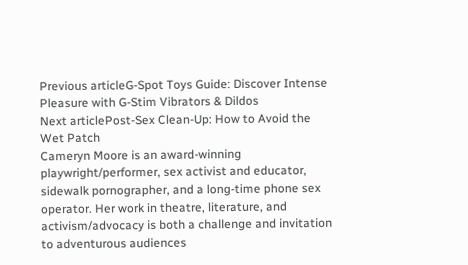Previous articleG-Spot Toys Guide: Discover Intense Pleasure with G-Stim Vibrators & Dildos
Next articlePost-Sex Clean-Up: How to Avoid the Wet Patch
Cameryn Moore is an award-winning playwright/performer, sex activist and educator, sidewalk pornographer, and a long-time phone sex operator. Her work in theatre, literature, and activism/advocacy is both a challenge and invitation to adventurous audiences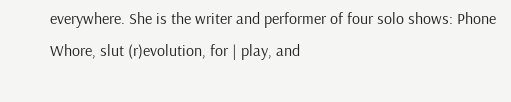everywhere. She is the writer and performer of four solo shows: Phone Whore, slut (r)evolution, for | play, and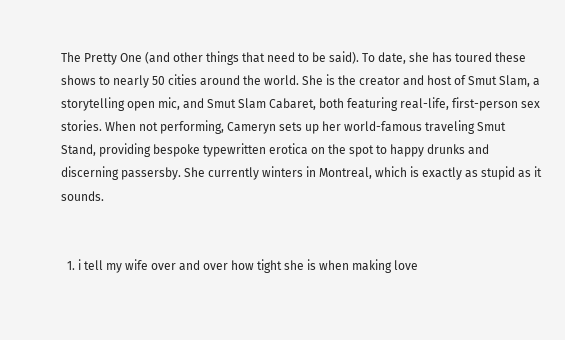The Pretty One (and other things that need to be said). To date, she has toured these shows to nearly 50 cities around the world. She is the creator and host of Smut Slam, a storytelling open mic, and Smut Slam Cabaret, both featuring real-life, first-person sex stories. When not performing, Cameryn sets up her world-famous traveling Smut Stand, providing bespoke typewritten erotica on the spot to happy drunks and discerning passersby. She currently winters in Montreal, which is exactly as stupid as it sounds.


  1. i tell my wife over and over how tight she is when making love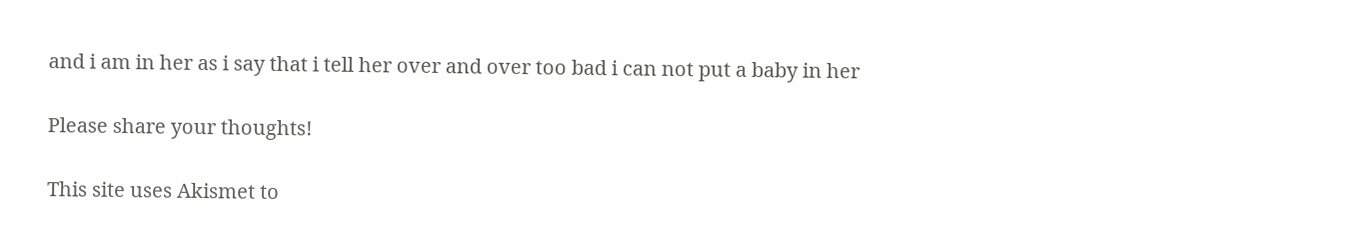and i am in her as i say that i tell her over and over too bad i can not put a baby in her

Please share your thoughts!

This site uses Akismet to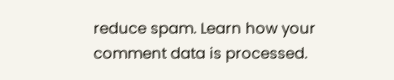reduce spam. Learn how your comment data is processed.